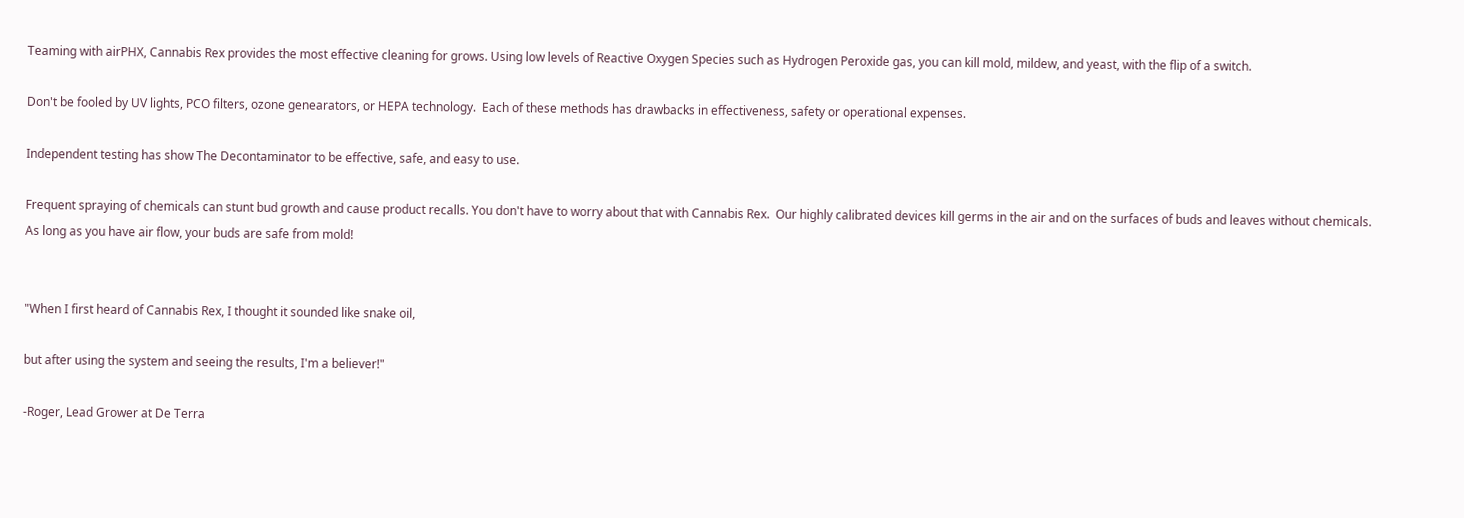Teaming with airPHX, Cannabis Rex provides the most effective cleaning for grows. Using low levels of Reactive Oxygen Species such as Hydrogen Peroxide gas, you can kill mold, mildew, and yeast, with the flip of a switch.

Don't be fooled by UV lights, PCO filters, ozone genearators, or HEPA technology.  Each of these methods has drawbacks in effectiveness, safety or operational expenses.

Independent testing has show The Decontaminator to be effective, safe, and easy to use.

Frequent spraying of chemicals can stunt bud growth and cause product recalls. You don't have to worry about that with Cannabis Rex.  Our highly calibrated devices kill germs in the air and on the surfaces of buds and leaves without chemicals.
As long as you have air flow, your buds are safe from mold!


"When I first heard of Cannabis Rex, I thought it sounded like snake oil,

but after using the system and seeing the results, I'm a believer!"

-Roger, Lead Grower at De Terra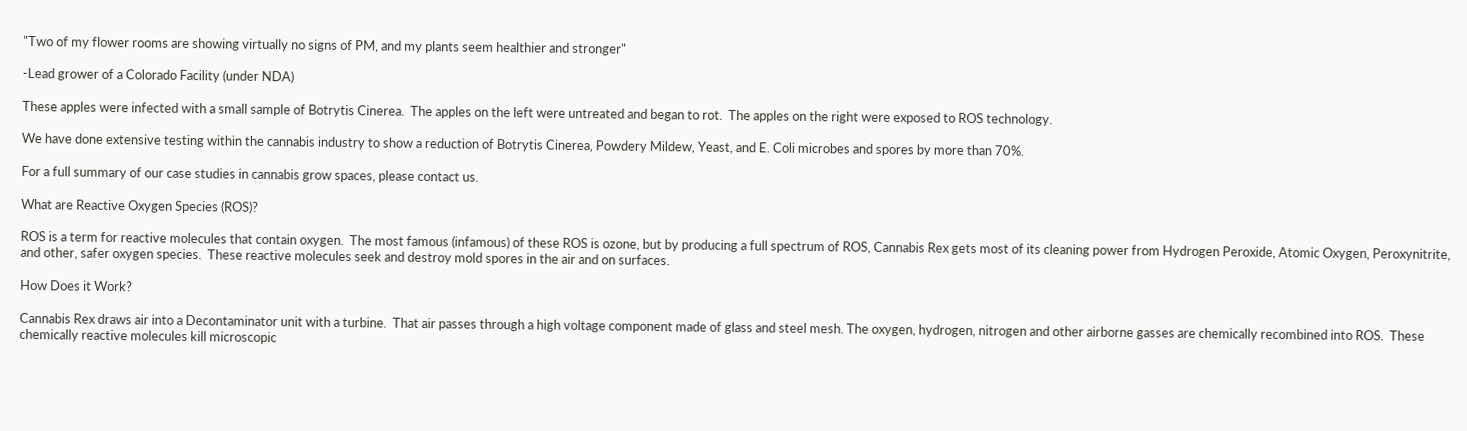"Two of my flower rooms are showing virtually no signs of PM, and my plants seem healthier and stronger"

-Lead grower of a Colorado Facility (under NDA)

These apples were infected with a small sample of Botrytis Cinerea.  The apples on the left were untreated and began to rot.  The apples on the right were exposed to ROS technology.

We have done extensive testing within the cannabis industry to show a reduction of Botrytis Cinerea, Powdery Mildew, Yeast, and E. Coli microbes and spores by more than 70%.

For a full summary of our case studies in cannabis grow spaces, please contact us.

What are Reactive Oxygen Species (ROS)?

ROS is a term for reactive molecules that contain oxygen.  The most famous (infamous) of these ROS is ozone, but by producing a full spectrum of ROS, Cannabis Rex gets most of its cleaning power from Hydrogen Peroxide, Atomic Oxygen, Peroxynitrite, and other, safer oxygen species.  These reactive molecules seek and destroy mold spores in the air and on surfaces.

How Does it Work?

Cannabis Rex draws air into a Decontaminator unit with a turbine.  That air passes through a high voltage component made of glass and steel mesh. The oxygen, hydrogen, nitrogen and other airborne gasses are chemically recombined into ROS.  These chemically reactive molecules kill microscopic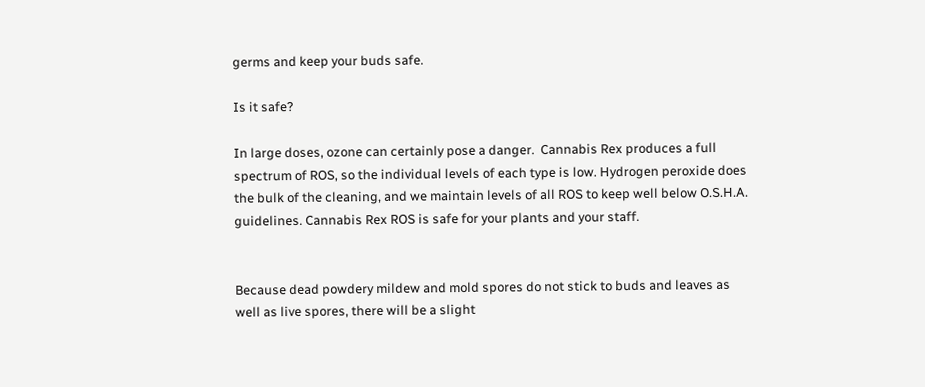germs and keep your buds safe.

Is it safe?

In large doses, ozone can certainly pose a danger.  Cannabis Rex produces a full spectrum of ROS, so the individual levels of each type is low. Hydrogen peroxide does the bulk of the cleaning, and we maintain levels of all ROS to keep well below O.S.H.A. guidelines. Cannabis Rex ROS is safe for your plants and your staff.


Because dead powdery mildew and mold spores do not stick to buds and leaves as well as live spores, there will be a slight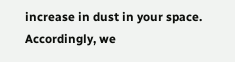increase in dust in your space. Accordingly, we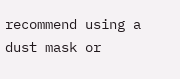recommend using a dust mask or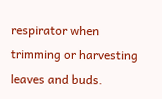respirator when trimming or harvesting leaves and buds.